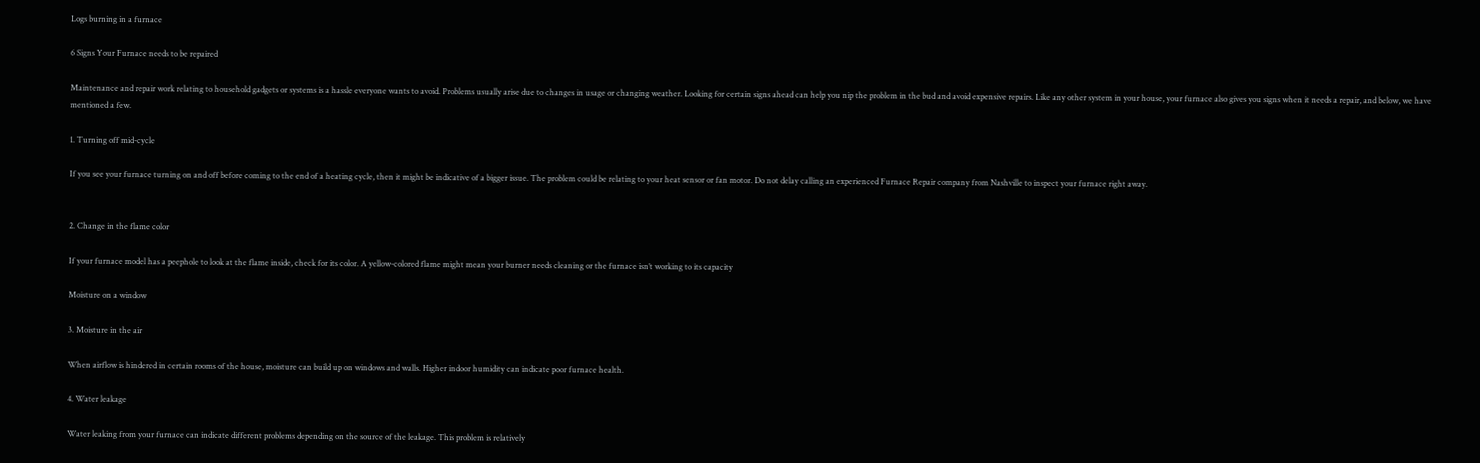Logs burning in a furnace

6 Signs Your Furnace needs to be repaired

Maintenance and repair work relating to household gadgets or systems is a hassle everyone wants to avoid. Problems usually arise due to changes in usage or changing weather. Looking for certain signs ahead can help you nip the problem in the bud and avoid expensive repairs. Like any other system in your house, your furnace also gives you signs when it needs a repair, and below, we have mentioned a few.

1. Turning off mid-cycle

If you see your furnace turning on and off before coming to the end of a heating cycle, then it might be indicative of a bigger issue. The problem could be relating to your heat sensor or fan motor. Do not delay calling an experienced Furnace Repair company from Nashville to inspect your furnace right away.


2. Change in the flame color

If your furnace model has a peephole to look at the flame inside, check for its color. A yellow-colored flame might mean your burner needs cleaning or the furnace isn’t working to its capacity

Moisture on a window

3. Moisture in the air

When airflow is hindered in certain rooms of the house, moisture can build up on windows and walls. Higher indoor humidity can indicate poor furnace health.

4. Water leakage

Water leaking from your furnace can indicate different problems depending on the source of the leakage. This problem is relatively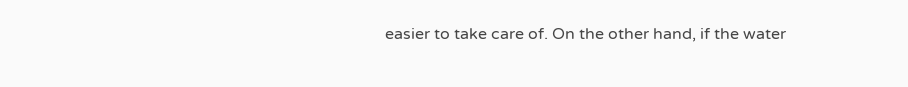easier to take care of. On the other hand, if the water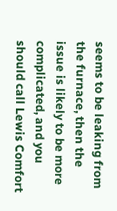seems to be leaking from the furnace, then the issue is likely to be more complicated, and you should call Lewis Comfort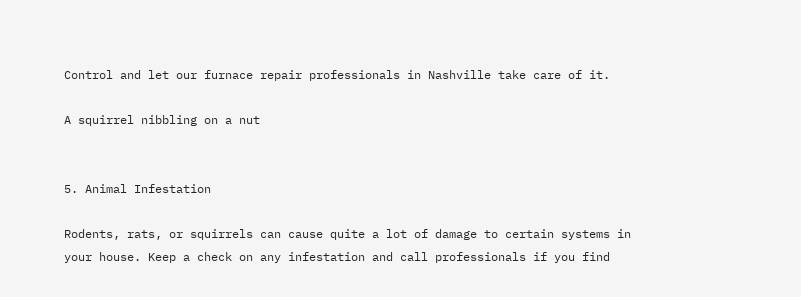Control and let our furnace repair professionals in Nashville take care of it.

A squirrel nibbling on a nut


5. Animal Infestation

Rodents, rats, or squirrels can cause quite a lot of damage to certain systems in your house. Keep a check on any infestation and call professionals if you find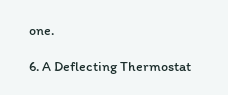one.

6. A Deflecting Thermostat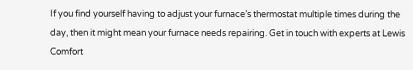If you find yourself having to adjust your furnace’s thermostat multiple times during the day, then it might mean your furnace needs repairing. Get in touch with experts at Lewis Comfort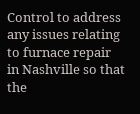Control to address any issues relating to furnace repair in Nashville so that the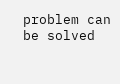problem can be solved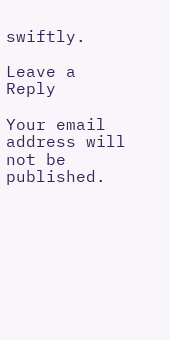swiftly.

Leave a Reply

Your email address will not be published.